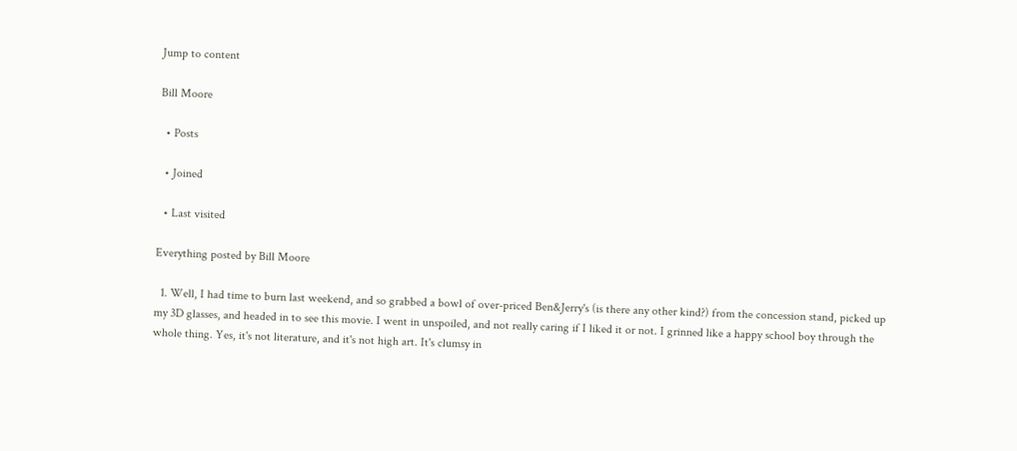Jump to content

Bill Moore

  • Posts

  • Joined

  • Last visited

Everything posted by Bill Moore

  1. Well, I had time to burn last weekend, and so grabbed a bowl of over-priced Ben&Jerry's (is there any other kind?) from the concession stand, picked up my 3D glasses, and headed in to see this movie. I went in unspoiled, and not really caring if I liked it or not. I grinned like a happy school boy through the whole thing. Yes, it's not literature, and it's not high art. It's clumsy in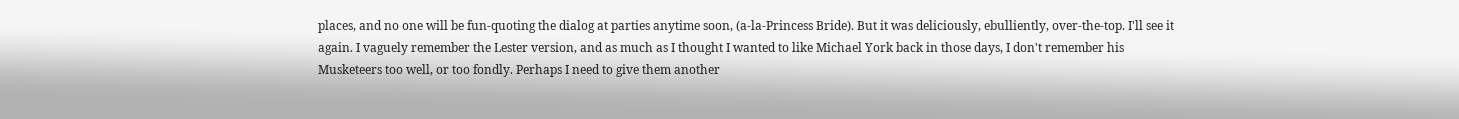places, and no one will be fun-quoting the dialog at parties anytime soon, (a-la-Princess Bride). But it was deliciously, ebulliently, over-the-top. I'll see it again. I vaguely remember the Lester version, and as much as I thought I wanted to like Michael York back in those days, I don't remember his Musketeers too well, or too fondly. Perhaps I need to give them another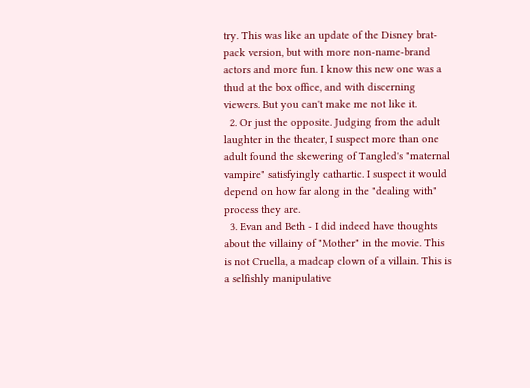try. This was like an update of the Disney brat-pack version, but with more non-name-brand actors and more fun. I know this new one was a thud at the box office, and with discerning viewers. But you can't make me not like it.
  2. Or just the opposite. Judging from the adult laughter in the theater, I suspect more than one adult found the skewering of Tangled's "maternal vampire" satisfyingly cathartic. I suspect it would depend on how far along in the "dealing with" process they are.
  3. Evan and Beth - I did indeed have thoughts about the villainy of "Mother" in the movie. This is not Cruella, a madcap clown of a villain. This is a selfishly manipulative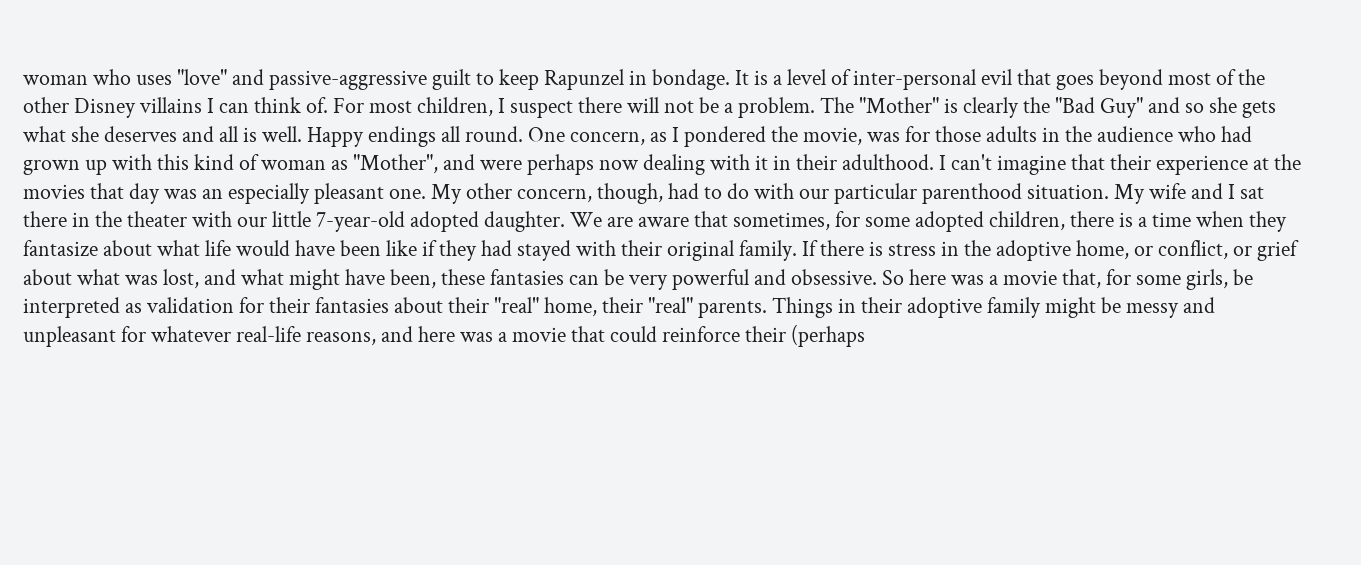woman who uses "love" and passive-aggressive guilt to keep Rapunzel in bondage. It is a level of inter-personal evil that goes beyond most of the other Disney villains I can think of. For most children, I suspect there will not be a problem. The "Mother" is clearly the "Bad Guy" and so she gets what she deserves and all is well. Happy endings all round. One concern, as I pondered the movie, was for those adults in the audience who had grown up with this kind of woman as "Mother", and were perhaps now dealing with it in their adulthood. I can't imagine that their experience at the movies that day was an especially pleasant one. My other concern, though, had to do with our particular parenthood situation. My wife and I sat there in the theater with our little 7-year-old adopted daughter. We are aware that sometimes, for some adopted children, there is a time when they fantasize about what life would have been like if they had stayed with their original family. If there is stress in the adoptive home, or conflict, or grief about what was lost, and what might have been, these fantasies can be very powerful and obsessive. So here was a movie that, for some girls, be interpreted as validation for their fantasies about their "real" home, their "real" parents. Things in their adoptive family might be messy and unpleasant for whatever real-life reasons, and here was a movie that could reinforce their (perhaps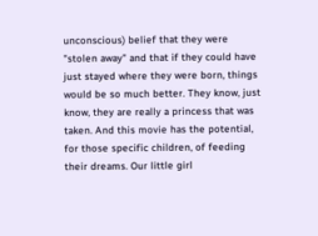unconscious) belief that they were "stolen away" and that if they could have just stayed where they were born, things would be so much better. They know, just know, they are really a princess that was taken. And this movie has the potential, for those specific children, of feeding their dreams. Our little girl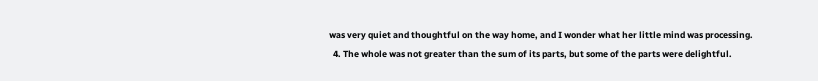was very quiet and thoughtful on the way home, and I wonder what her little mind was processing.
  4. The whole was not greater than the sum of its parts, but some of the parts were delightful.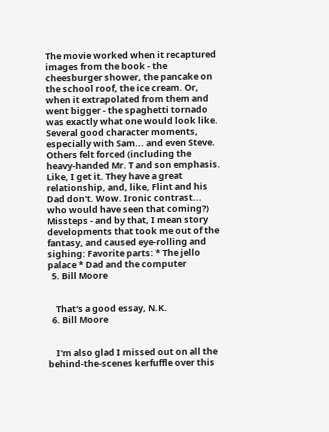The movie worked when it recaptured images from the book - the cheesburger shower, the pancake on the school roof, the ice cream. Or, when it extrapolated from them and went bigger - the spaghetti tornado was exactly what one would look like. Several good character moments, especially with Sam... and even Steve. Others felt forced (including the heavy-handed Mr. T and son emphasis. Like, I get it. They have a great relationship, and, like, Flint and his Dad don't. Wow. Ironic contrast... who would have seen that coming?) Missteps - and by that, I mean story developments that took me out of the fantasy, and caused eye-rolling and sighing: Favorite parts: * The jello palace * Dad and the computer
  5. Bill Moore


    That's a good essay, N.K.
  6. Bill Moore


    I'm also glad I missed out on all the behind-the-scenes kerfuffle over this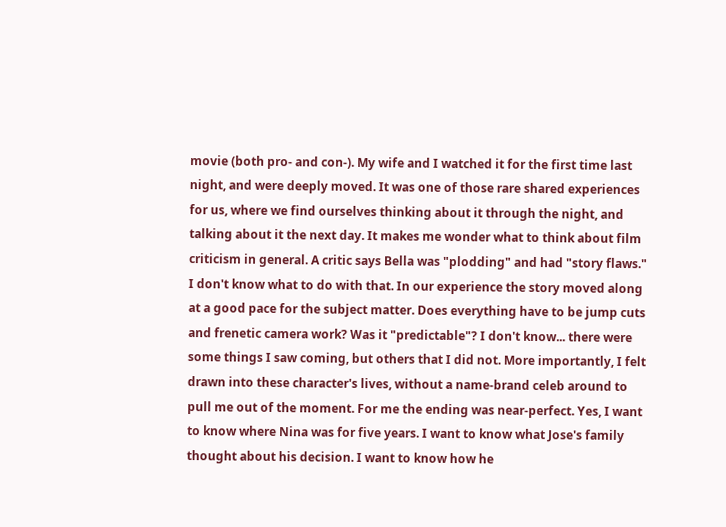movie (both pro- and con-). My wife and I watched it for the first time last night, and were deeply moved. It was one of those rare shared experiences for us, where we find ourselves thinking about it through the night, and talking about it the next day. It makes me wonder what to think about film criticism in general. A critic says Bella was "plodding" and had "story flaws." I don't know what to do with that. In our experience the story moved along at a good pace for the subject matter. Does everything have to be jump cuts and frenetic camera work? Was it "predictable"? I don't know... there were some things I saw coming, but others that I did not. More importantly, I felt drawn into these character's lives, without a name-brand celeb around to pull me out of the moment. For me the ending was near-perfect. Yes, I want to know where Nina was for five years. I want to know what Jose's family thought about his decision. I want to know how he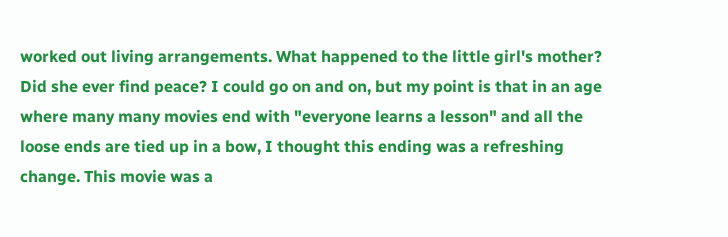worked out living arrangements. What happened to the little girl's mother? Did she ever find peace? I could go on and on, but my point is that in an age where many many movies end with "everyone learns a lesson" and all the loose ends are tied up in a bow, I thought this ending was a refreshing change. This movie was a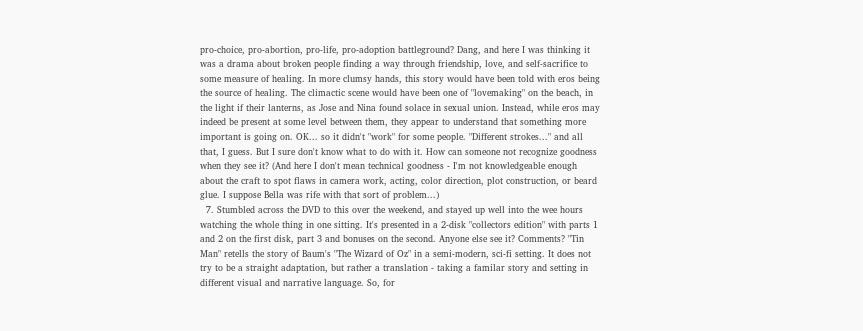pro-choice, pro-abortion, pro-life, pro-adoption battleground? Dang, and here I was thinking it was a drama about broken people finding a way through friendship, love, and self-sacrifice to some measure of healing. In more clumsy hands, this story would have been told with eros being the source of healing. The climactic scene would have been one of "lovemaking" on the beach, in the light if their lanterns, as Jose and Nina found solace in sexual union. Instead, while eros may indeed be present at some level between them, they appear to understand that something more important is going on. OK... so it didn't "work" for some people. "Different strokes..." and all that, I guess. But I sure don't know what to do with it. How can someone not recognize goodness when they see it? (And here I don't mean technical goodness - I'm not knowledgeable enough about the craft to spot flaws in camera work, acting, color direction, plot construction, or beard glue. I suppose Bella was rife with that sort of problem...)
  7. Stumbled across the DVD to this over the weekend, and stayed up well into the wee hours watching the whole thing in one sitting. It's presented in a 2-disk "collectors edition" with parts 1 and 2 on the first disk, part 3 and bonuses on the second. Anyone else see it? Comments? "Tin Man" retells the story of Baum's "The Wizard of Oz" in a semi-modern, sci-fi setting. It does not try to be a straight adaptation, but rather a translation - taking a familar story and setting in different visual and narrative language. So, for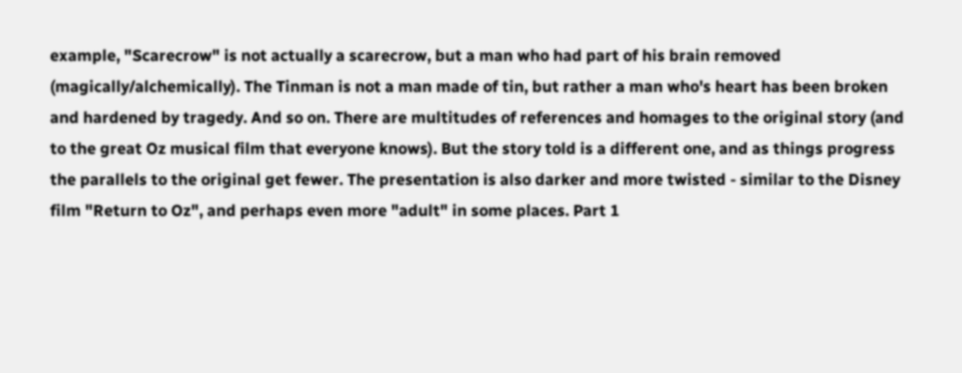example, "Scarecrow" is not actually a scarecrow, but a man who had part of his brain removed (magically/alchemically). The Tinman is not a man made of tin, but rather a man who's heart has been broken and hardened by tragedy. And so on. There are multitudes of references and homages to the original story (and to the great Oz musical film that everyone knows). But the story told is a different one, and as things progress the parallels to the original get fewer. The presentation is also darker and more twisted - similar to the Disney film "Return to Oz", and perhaps even more "adult" in some places. Part 1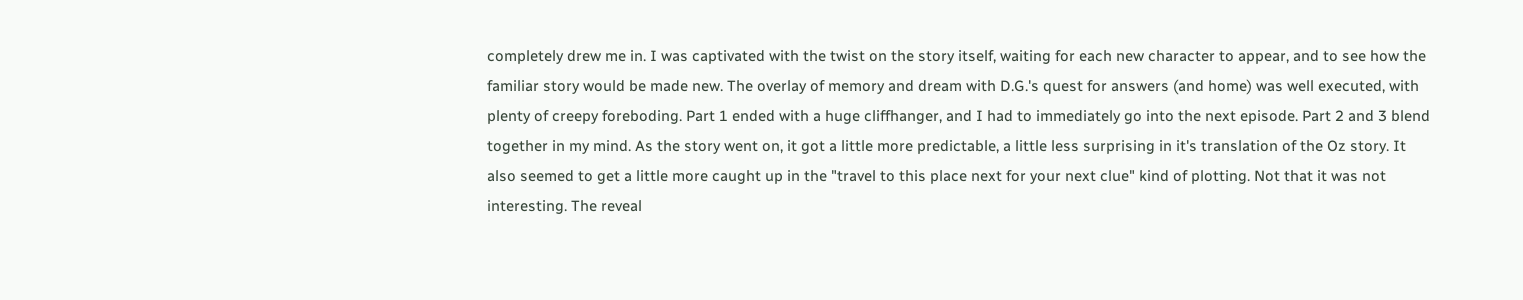completely drew me in. I was captivated with the twist on the story itself, waiting for each new character to appear, and to see how the familiar story would be made new. The overlay of memory and dream with D.G.'s quest for answers (and home) was well executed, with plenty of creepy foreboding. Part 1 ended with a huge cliffhanger, and I had to immediately go into the next episode. Part 2 and 3 blend together in my mind. As the story went on, it got a little more predictable, a little less surprising in it's translation of the Oz story. It also seemed to get a little more caught up in the "travel to this place next for your next clue" kind of plotting. Not that it was not interesting. The reveal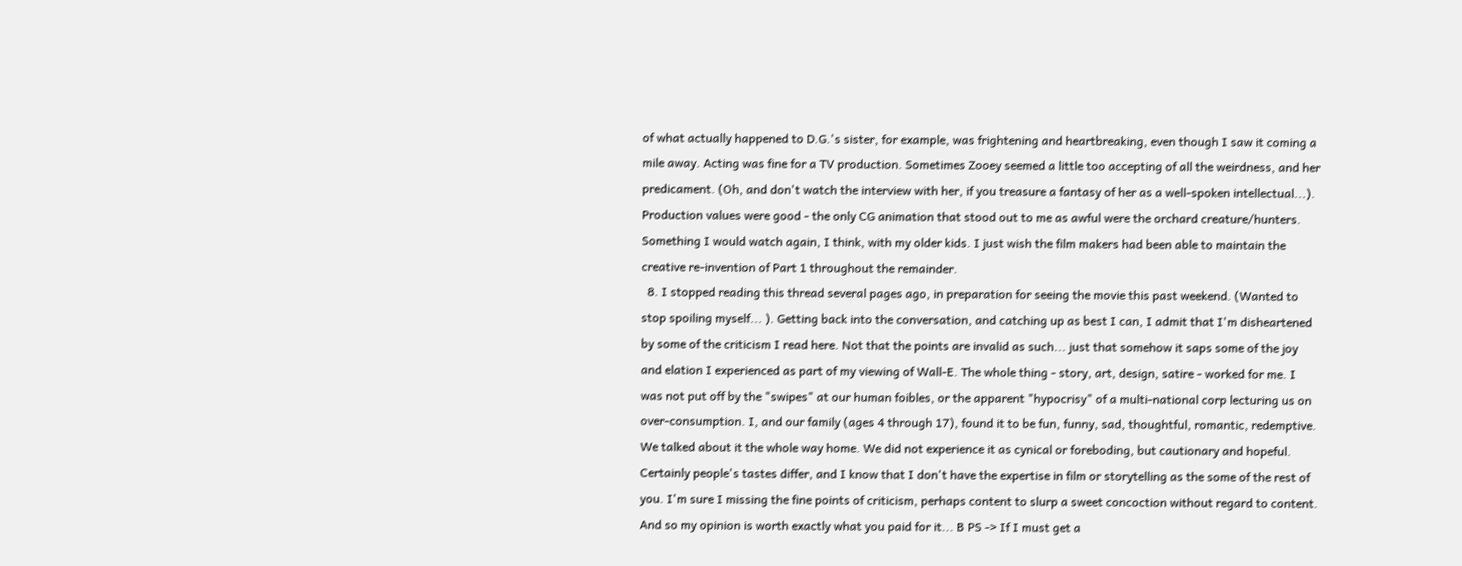of what actually happened to D.G.'s sister, for example, was frightening and heartbreaking, even though I saw it coming a mile away. Acting was fine for a TV production. Sometimes Zooey seemed a little too accepting of all the weirdness, and her predicament. (Oh, and don't watch the interview with her, if you treasure a fantasy of her as a well-spoken intellectual...). Production values were good - the only CG animation that stood out to me as awful were the orchard creature/hunters. Something I would watch again, I think, with my older kids. I just wish the film makers had been able to maintain the creative re-invention of Part 1 throughout the remainder.
  8. I stopped reading this thread several pages ago, in preparation for seeing the movie this past weekend. (Wanted to stop spoiling myself... ). Getting back into the conversation, and catching up as best I can, I admit that I'm disheartened by some of the criticism I read here. Not that the points are invalid as such... just that somehow it saps some of the joy and elation I experienced as part of my viewing of Wall-E. The whole thing - story, art, design, satire - worked for me. I was not put off by the "swipes" at our human foibles, or the apparent "hypocrisy" of a multi-national corp lecturing us on over-consumption. I, and our family (ages 4 through 17), found it to be fun, funny, sad, thoughtful, romantic, redemptive. We talked about it the whole way home. We did not experience it as cynical or foreboding, but cautionary and hopeful. Certainly people's tastes differ, and I know that I don't have the expertise in film or storytelling as the some of the rest of you. I'm sure I missing the fine points of criticism, perhaps content to slurp a sweet concoction without regard to content. And so my opinion is worth exactly what you paid for it... B PS -> If I must get a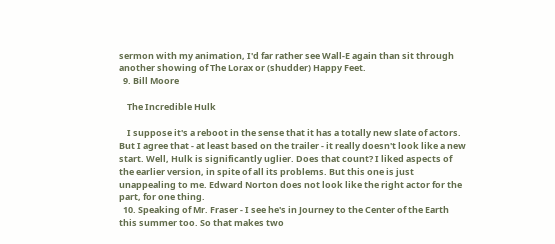sermon with my animation, I'd far rather see Wall-E again than sit through another showing of The Lorax or (shudder) Happy Feet.
  9. Bill Moore

    The Incredible Hulk

    I suppose it's a reboot in the sense that it has a totally new slate of actors. But I agree that - at least based on the trailer - it really doesn't look like a new start. Well, Hulk is significantly uglier. Does that count? I liked aspects of the earlier version, in spite of all its problems. But this one is just unappealing to me. Edward Norton does not look like the right actor for the part, for one thing.
  10. Speaking of Mr. Fraser - I see he's in Journey to the Center of the Earth this summer too. So that makes two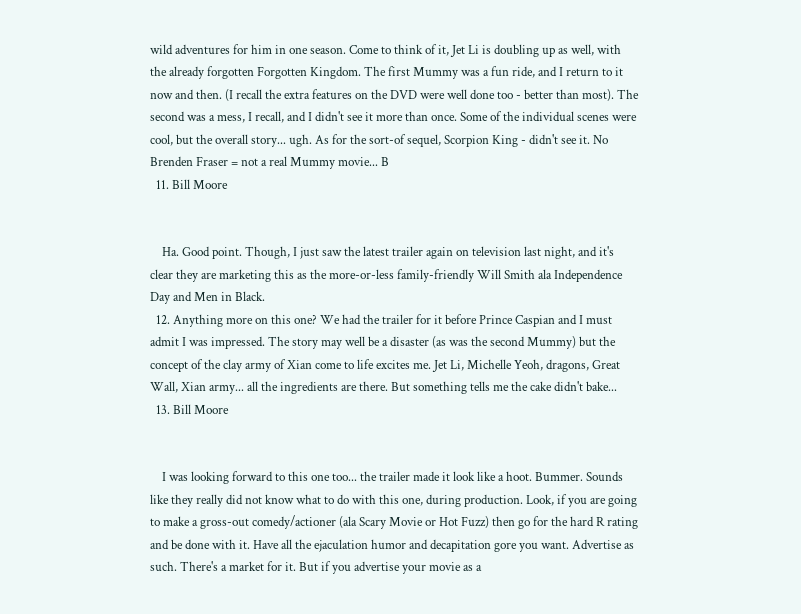wild adventures for him in one season. Come to think of it, Jet Li is doubling up as well, with the already forgotten Forgotten Kingdom. The first Mummy was a fun ride, and I return to it now and then. (I recall the extra features on the DVD were well done too - better than most). The second was a mess, I recall, and I didn't see it more than once. Some of the individual scenes were cool, but the overall story... ugh. As for the sort-of sequel, Scorpion King - didn't see it. No Brenden Fraser = not a real Mummy movie... B
  11. Bill Moore


    Ha. Good point. Though, I just saw the latest trailer again on television last night, and it's clear they are marketing this as the more-or-less family-friendly Will Smith ala Independence Day and Men in Black.
  12. Anything more on this one? We had the trailer for it before Prince Caspian and I must admit I was impressed. The story may well be a disaster (as was the second Mummy) but the concept of the clay army of Xian come to life excites me. Jet Li, Michelle Yeoh, dragons, Great Wall, Xian army... all the ingredients are there. But something tells me the cake didn't bake...
  13. Bill Moore


    I was looking forward to this one too... the trailer made it look like a hoot. Bummer. Sounds like they really did not know what to do with this one, during production. Look, if you are going to make a gross-out comedy/actioner (ala Scary Movie or Hot Fuzz) then go for the hard R rating and be done with it. Have all the ejaculation humor and decapitation gore you want. Advertise as such. There's a market for it. But if you advertise your movie as a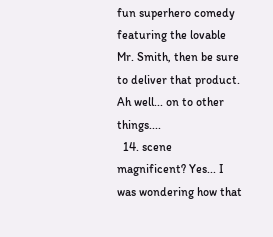fun superhero comedy featuring the lovable Mr. Smith, then be sure to deliver that product. Ah well... on to other things....
  14. scene magnificent? Yes... I was wondering how that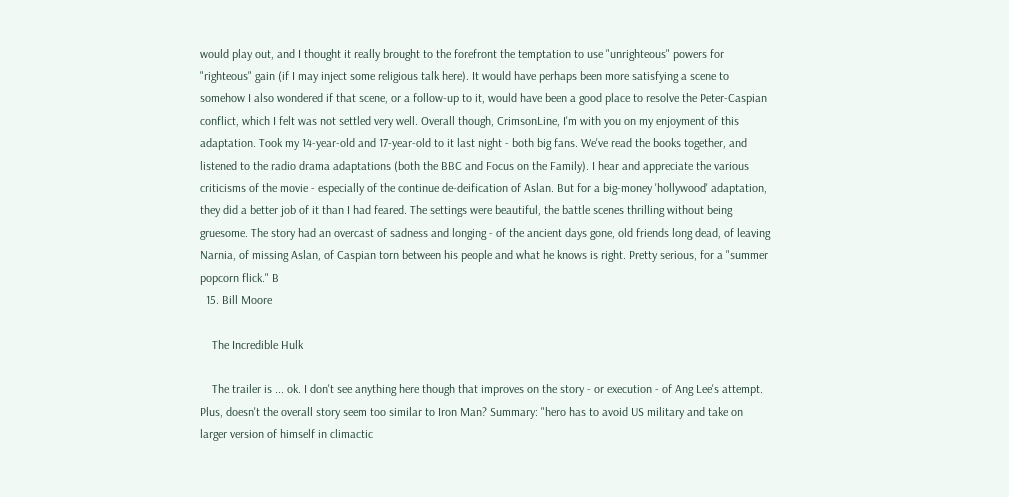would play out, and I thought it really brought to the forefront the temptation to use "unrighteous" powers for "righteous" gain (if I may inject some religious talk here). It would have perhaps been more satisfying a scene to somehow I also wondered if that scene, or a follow-up to it, would have been a good place to resolve the Peter-Caspian conflict, which I felt was not settled very well. Overall though, CrimsonLine, I'm with you on my enjoyment of this adaptation. Took my 14-year-old and 17-year-old to it last night - both big fans. We've read the books together, and listened to the radio drama adaptations (both the BBC and Focus on the Family). I hear and appreciate the various criticisms of the movie - especially of the continue de-deification of Aslan. But for a big-money 'hollywood' adaptation, they did a better job of it than I had feared. The settings were beautiful, the battle scenes thrilling without being gruesome. The story had an overcast of sadness and longing - of the ancient days gone, old friends long dead, of leaving Narnia, of missing Aslan, of Caspian torn between his people and what he knows is right. Pretty serious, for a "summer popcorn flick." B
  15. Bill Moore

    The Incredible Hulk

    The trailer is ... ok. I don't see anything here though that improves on the story - or execution - of Ang Lee's attempt. Plus, doesn't the overall story seem too similar to Iron Man? Summary: "hero has to avoid US military and take on larger version of himself in climactic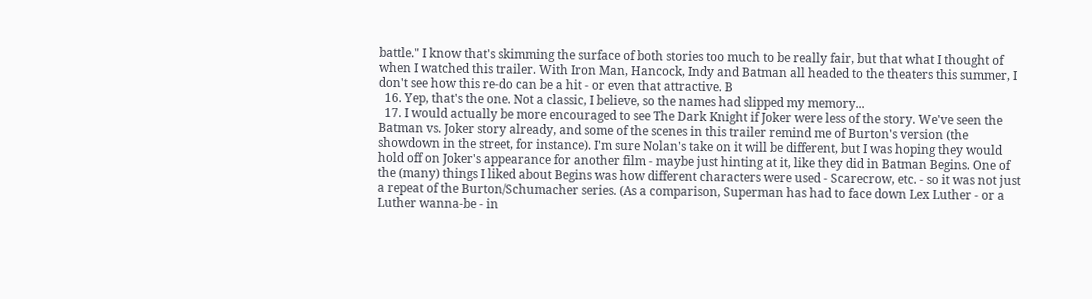battle." I know that's skimming the surface of both stories too much to be really fair, but that what I thought of when I watched this trailer. With Iron Man, Hancock, Indy and Batman all headed to the theaters this summer, I don't see how this re-do can be a hit - or even that attractive. B
  16. Yep, that's the one. Not a classic, I believe, so the names had slipped my memory...
  17. I would actually be more encouraged to see The Dark Knight if Joker were less of the story. We've seen the Batman vs. Joker story already, and some of the scenes in this trailer remind me of Burton's version (the showdown in the street, for instance). I'm sure Nolan's take on it will be different, but I was hoping they would hold off on Joker's appearance for another film - maybe just hinting at it, like they did in Batman Begins. One of the (many) things I liked about Begins was how different characters were used - Scarecrow, etc. - so it was not just a repeat of the Burton/Schumacher series. (As a comparison, Superman has had to face down Lex Luther - or a Luther wanna-be - in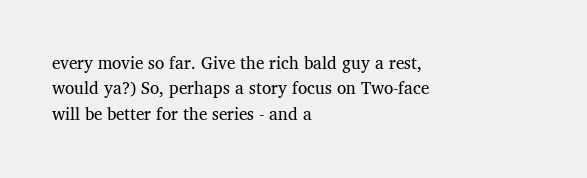every movie so far. Give the rich bald guy a rest, would ya?) So, perhaps a story focus on Two-face will be better for the series - and a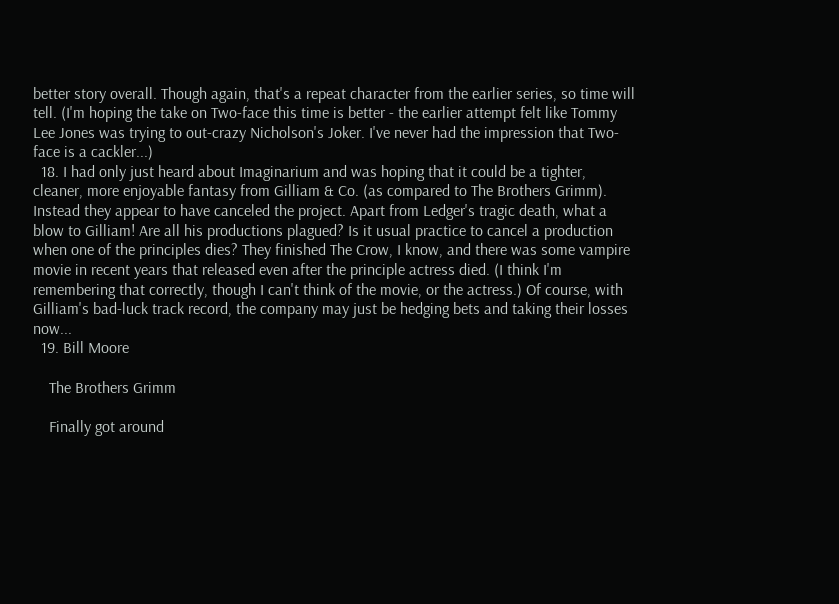better story overall. Though again, that's a repeat character from the earlier series, so time will tell. (I'm hoping the take on Two-face this time is better - the earlier attempt felt like Tommy Lee Jones was trying to out-crazy Nicholson's Joker. I've never had the impression that Two-face is a cackler...)
  18. I had only just heard about Imaginarium and was hoping that it could be a tighter, cleaner, more enjoyable fantasy from Gilliam & Co. (as compared to The Brothers Grimm). Instead they appear to have canceled the project. Apart from Ledger's tragic death, what a blow to Gilliam! Are all his productions plagued? Is it usual practice to cancel a production when one of the principles dies? They finished The Crow, I know, and there was some vampire movie in recent years that released even after the principle actress died. (I think I'm remembering that correctly, though I can't think of the movie, or the actress.) Of course, with Gilliam's bad-luck track record, the company may just be hedging bets and taking their losses now...
  19. Bill Moore

    The Brothers Grimm

    Finally got around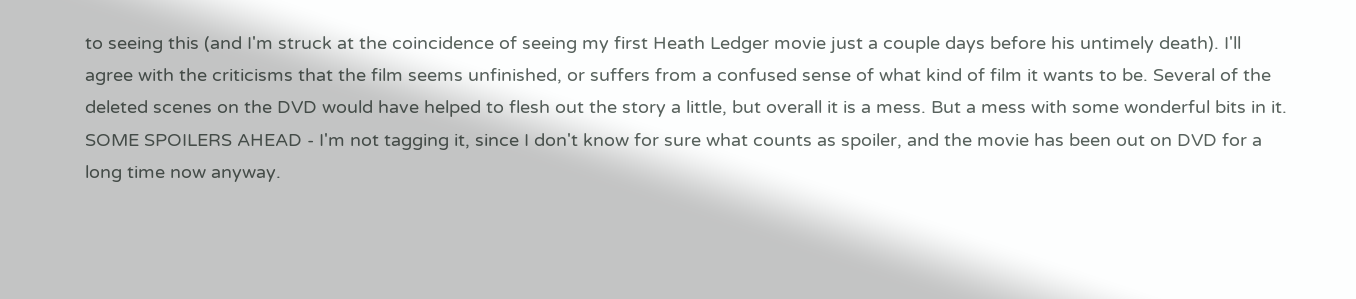to seeing this (and I'm struck at the coincidence of seeing my first Heath Ledger movie just a couple days before his untimely death). I'll agree with the criticisms that the film seems unfinished, or suffers from a confused sense of what kind of film it wants to be. Several of the deleted scenes on the DVD would have helped to flesh out the story a little, but overall it is a mess. But a mess with some wonderful bits in it. SOME SPOILERS AHEAD - I'm not tagging it, since I don't know for sure what counts as spoiler, and the movie has been out on DVD for a long time now anyway.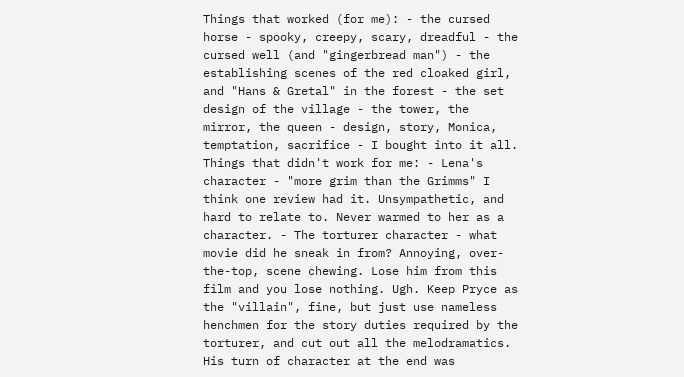Things that worked (for me): - the cursed horse - spooky, creepy, scary, dreadful - the cursed well (and "gingerbread man") - the establishing scenes of the red cloaked girl, and "Hans & Gretal" in the forest - the set design of the village - the tower, the mirror, the queen - design, story, Monica, temptation, sacrifice - I bought into it all. Things that didn't work for me: - Lena's character - "more grim than the Grimms" I think one review had it. Unsympathetic, and hard to relate to. Never warmed to her as a character. - The torturer character - what movie did he sneak in from? Annoying, over-the-top, scene chewing. Lose him from this film and you lose nothing. Ugh. Keep Pryce as the "villain", fine, but just use nameless henchmen for the story duties required by the torturer, and cut out all the melodramatics. His turn of character at the end was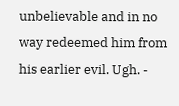unbelievable and in no way redeemed him from his earlier evil. Ugh. -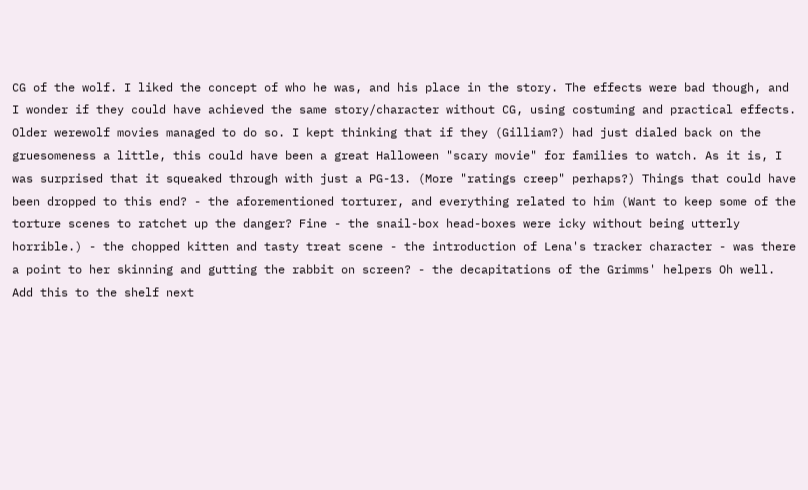CG of the wolf. I liked the concept of who he was, and his place in the story. The effects were bad though, and I wonder if they could have achieved the same story/character without CG, using costuming and practical effects. Older werewolf movies managed to do so. I kept thinking that if they (Gilliam?) had just dialed back on the gruesomeness a little, this could have been a great Halloween "scary movie" for families to watch. As it is, I was surprised that it squeaked through with just a PG-13. (More "ratings creep" perhaps?) Things that could have been dropped to this end? - the aforementioned torturer, and everything related to him (Want to keep some of the torture scenes to ratchet up the danger? Fine - the snail-box head-boxes were icky without being utterly horrible.) - the chopped kitten and tasty treat scene - the introduction of Lena's tracker character - was there a point to her skinning and gutting the rabbit on screen? - the decapitations of the Grimms' helpers Oh well. Add this to the shelf next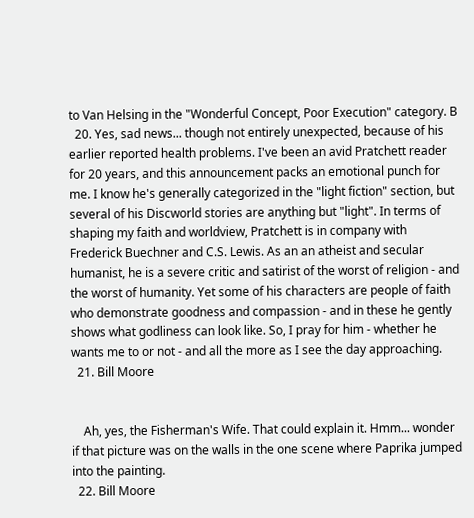to Van Helsing in the "Wonderful Concept, Poor Execution" category. B
  20. Yes, sad news... though not entirely unexpected, because of his earlier reported health problems. I've been an avid Pratchett reader for 20 years, and this announcement packs an emotional punch for me. I know he's generally categorized in the "light fiction" section, but several of his Discworld stories are anything but "light". In terms of shaping my faith and worldview, Pratchett is in company with Frederick Buechner and C.S. Lewis. As an an atheist and secular humanist, he is a severe critic and satirist of the worst of religion - and the worst of humanity. Yet some of his characters are people of faith who demonstrate goodness and compassion - and in these he gently shows what godliness can look like. So, I pray for him - whether he wants me to or not - and all the more as I see the day approaching.
  21. Bill Moore


    Ah, yes, the Fisherman's Wife. That could explain it. Hmm... wonder if that picture was on the walls in the one scene where Paprika jumped into the painting.
  22. Bill Moore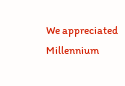We appreciated Millennium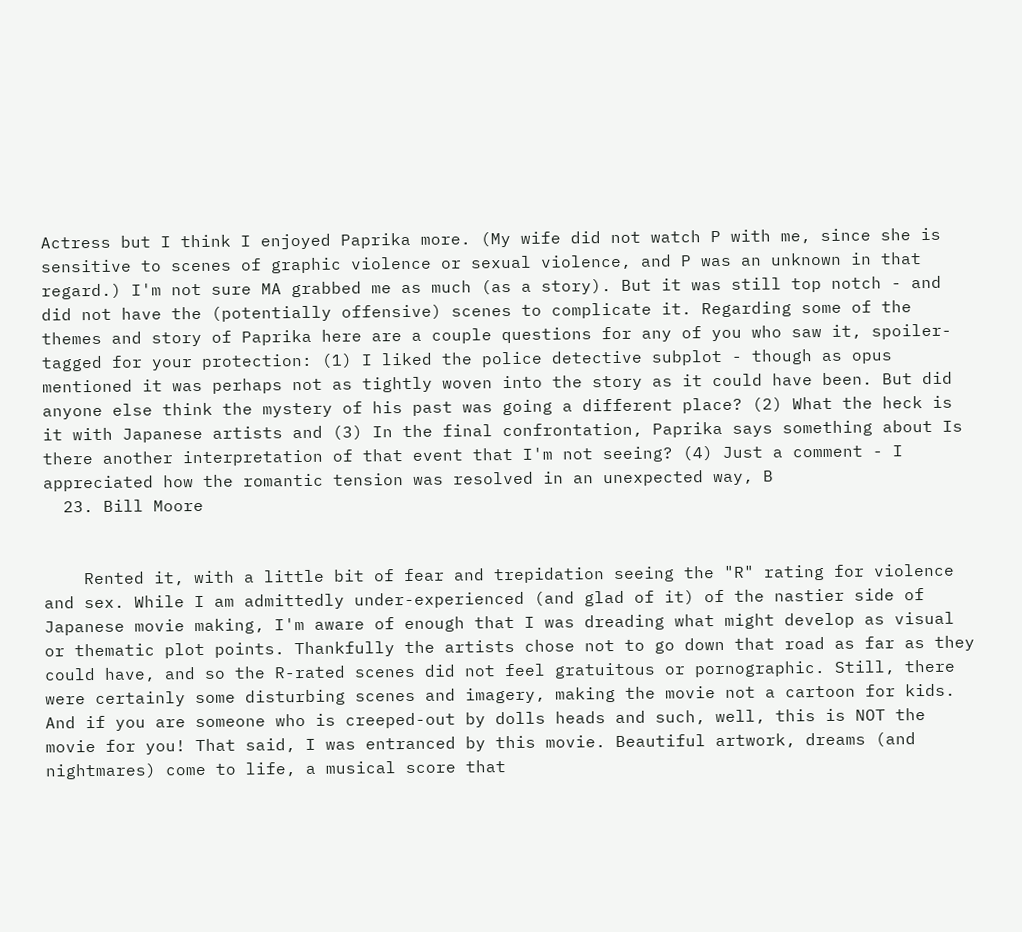Actress but I think I enjoyed Paprika more. (My wife did not watch P with me, since she is sensitive to scenes of graphic violence or sexual violence, and P was an unknown in that regard.) I'm not sure MA grabbed me as much (as a story). But it was still top notch - and did not have the (potentially offensive) scenes to complicate it. Regarding some of the themes and story of Paprika here are a couple questions for any of you who saw it, spoiler-tagged for your protection: (1) I liked the police detective subplot - though as opus mentioned it was perhaps not as tightly woven into the story as it could have been. But did anyone else think the mystery of his past was going a different place? (2) What the heck is it with Japanese artists and (3) In the final confrontation, Paprika says something about Is there another interpretation of that event that I'm not seeing? (4) Just a comment - I appreciated how the romantic tension was resolved in an unexpected way, B
  23. Bill Moore


    Rented it, with a little bit of fear and trepidation seeing the "R" rating for violence and sex. While I am admittedly under-experienced (and glad of it) of the nastier side of Japanese movie making, I'm aware of enough that I was dreading what might develop as visual or thematic plot points. Thankfully the artists chose not to go down that road as far as they could have, and so the R-rated scenes did not feel gratuitous or pornographic. Still, there were certainly some disturbing scenes and imagery, making the movie not a cartoon for kids. And if you are someone who is creeped-out by dolls heads and such, well, this is NOT the movie for you! That said, I was entranced by this movie. Beautiful artwork, dreams (and nightmares) come to life, a musical score that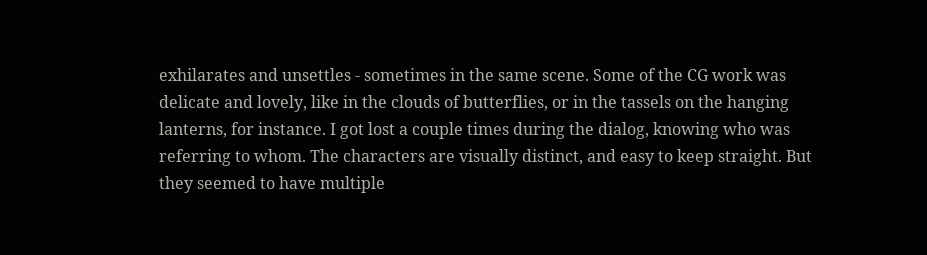exhilarates and unsettles - sometimes in the same scene. Some of the CG work was delicate and lovely, like in the clouds of butterflies, or in the tassels on the hanging lanterns, for instance. I got lost a couple times during the dialog, knowing who was referring to whom. The characters are visually distinct, and easy to keep straight. But they seemed to have multiple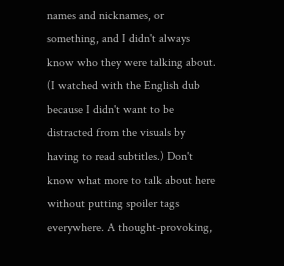names and nicknames, or something, and I didn't always know who they were talking about. (I watched with the English dub because I didn't want to be distracted from the visuals by having to read subtitles.) Don't know what more to talk about here without putting spoiler tags everywhere. A thought-provoking,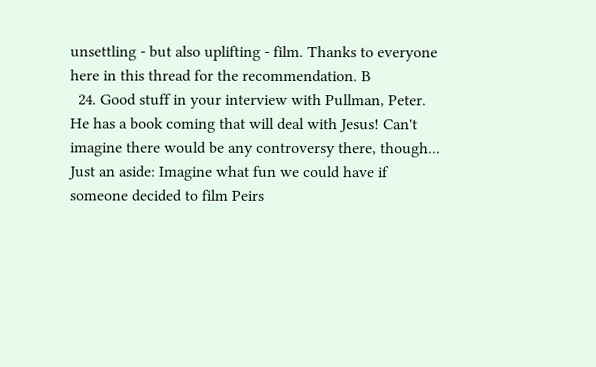unsettling - but also uplifting - film. Thanks to everyone here in this thread for the recommendation. B
  24. Good stuff in your interview with Pullman, Peter. He has a book coming that will deal with Jesus! Can't imagine there would be any controversy there, though... Just an aside: Imagine what fun we could have if someone decided to film Peirs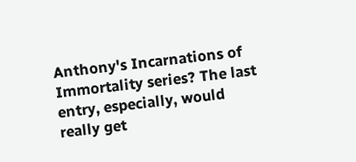Anthony's Incarnations of Immortality series? The last entry, especially, would really get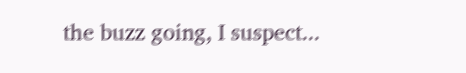the buzz going, I suspect...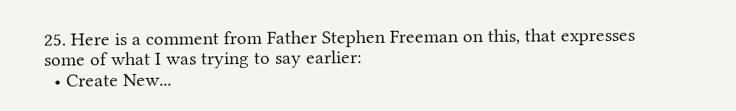25. Here is a comment from Father Stephen Freeman on this, that expresses some of what I was trying to say earlier:
  • Create New...